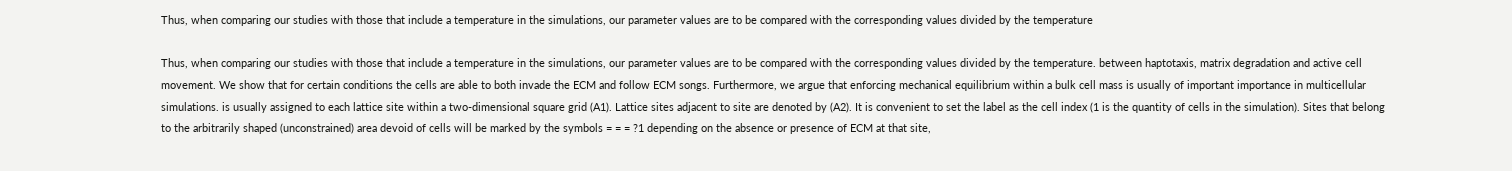Thus, when comparing our studies with those that include a temperature in the simulations, our parameter values are to be compared with the corresponding values divided by the temperature

Thus, when comparing our studies with those that include a temperature in the simulations, our parameter values are to be compared with the corresponding values divided by the temperature. between haptotaxis, matrix degradation and active cell movement. We show that for certain conditions the cells are able to both invade the ECM and follow ECM songs. Furthermore, we argue that enforcing mechanical equilibrium within a bulk cell mass is usually of important importance in multicellular simulations. is usually assigned to each lattice site within a two-dimensional square grid (A1). Lattice sites adjacent to site are denoted by (A2). It is convenient to set the label as the cell index (1 is the quantity of cells in the simulation). Sites that belong to the arbitrarily shaped (unconstrained) area devoid of cells will be marked by the symbols = = = ?1 depending on the absence or presence of ECM at that site,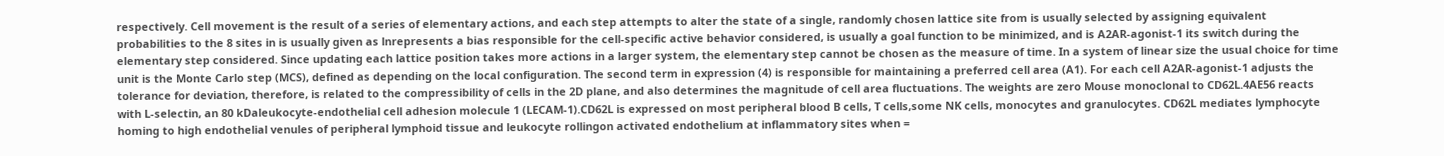respectively. Cell movement is the result of a series of elementary actions, and each step attempts to alter the state of a single, randomly chosen lattice site from is usually selected by assigning equivalent probabilities to the 8 sites in is usually given as lnrepresents a bias responsible for the cell-specific active behavior considered, is usually a goal function to be minimized, and is A2AR-agonist-1 its switch during the elementary step considered. Since updating each lattice position takes more actions in a larger system, the elementary step cannot be chosen as the measure of time. In a system of linear size the usual choice for time unit is the Monte Carlo step (MCS), defined as depending on the local configuration. The second term in expression (4) is responsible for maintaining a preferred cell area (A1). For each cell A2AR-agonist-1 adjusts the tolerance for deviation, therefore, is related to the compressibility of cells in the 2D plane, and also determines the magnitude of cell area fluctuations. The weights are zero Mouse monoclonal to CD62L.4AE56 reacts with L-selectin, an 80 kDaleukocyte-endothelial cell adhesion molecule 1 (LECAM-1).CD62L is expressed on most peripheral blood B cells, T cells,some NK cells, monocytes and granulocytes. CD62L mediates lymphocyte homing to high endothelial venules of peripheral lymphoid tissue and leukocyte rollingon activated endothelium at inflammatory sites when =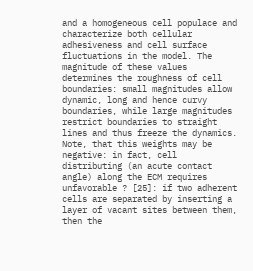and a homogeneous cell populace and characterize both cellular adhesiveness and cell surface fluctuations in the model. The magnitude of these values determines the roughness of cell boundaries: small magnitudes allow dynamic, long and hence curvy boundaries, while large magnitudes restrict boundaries to straight lines and thus freeze the dynamics. Note, that this weights may be negative: in fact, cell distributing (an acute contact angle) along the ECM requires unfavorable ? [25]: if two adherent cells are separated by inserting a layer of vacant sites between them, then the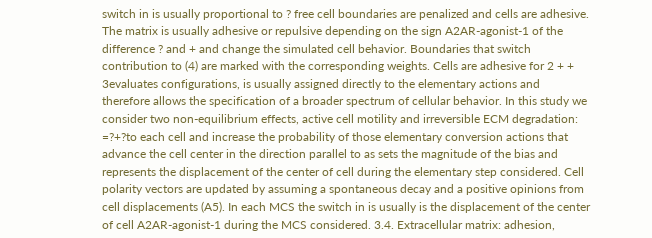switch in is usually proportional to ? free cell boundaries are penalized and cells are adhesive. The matrix is usually adhesive or repulsive depending on the sign A2AR-agonist-1 of the difference ? and + and change the simulated cell behavior. Boundaries that switch contribution to (4) are marked with the corresponding weights. Cells are adhesive for 2 + + 3evaluates configurations, is usually assigned directly to the elementary actions and therefore allows the specification of a broader spectrum of cellular behavior. In this study we consider two non-equilibrium effects, active cell motility and irreversible ECM degradation: =?+?to each cell and increase the probability of those elementary conversion actions that advance the cell center in the direction parallel to as sets the magnitude of the bias and represents the displacement of the center of cell during the elementary step considered. Cell polarity vectors are updated by assuming a spontaneous decay and a positive opinions from cell displacements (A5). In each MCS the switch in is usually is the displacement of the center of cell A2AR-agonist-1 during the MCS considered. 3.4. Extracellular matrix: adhesion,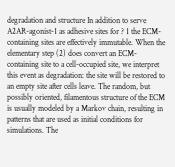degradation and structure In addition to serve A2AR-agonist-1 as adhesive sites for ? 1 the ECM-containing sites are effectively immutable. When the elementary step (2) does convert an ECM-containing site to a cell-occupied site, we interpret this event as degradation: the site will be restored to an empty site after cells leave. The random, but possibly oriented, filamentous structure of the ECM is usually modeled by a Markov chain, resulting in patterns that are used as initial conditions for simulations. The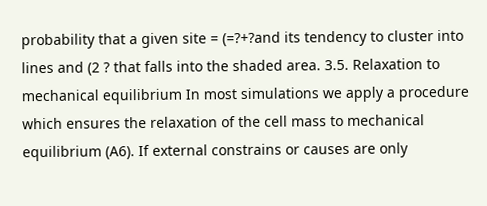probability that a given site = (=?+?and its tendency to cluster into lines and (2 ? that falls into the shaded area. 3.5. Relaxation to mechanical equilibrium In most simulations we apply a procedure which ensures the relaxation of the cell mass to mechanical equilibrium (A6). If external constrains or causes are only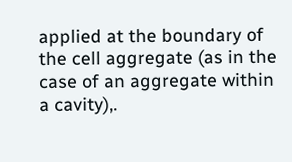applied at the boundary of the cell aggregate (as in the case of an aggregate within a cavity),.